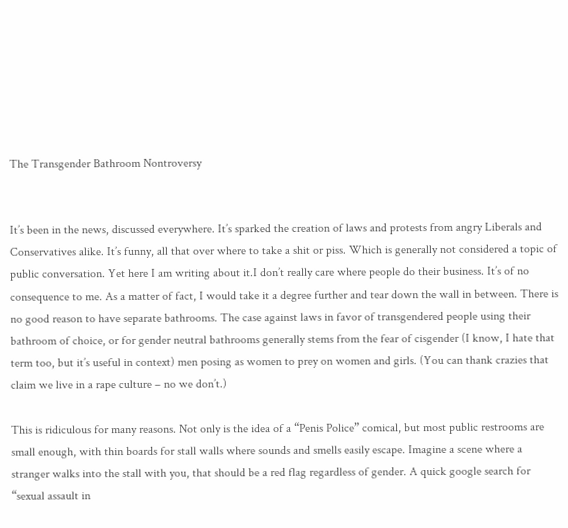The Transgender Bathroom Nontroversy


It’s been in the news, discussed everywhere. It’s sparked the creation of laws and protests from angry Liberals and Conservatives alike. It’s funny, all that over where to take a shit or piss. Which is generally not considered a topic of public conversation. Yet here I am writing about it.I don’t really care where people do their business. It’s of no consequence to me. As a matter of fact, I would take it a degree further and tear down the wall in between. There is no good reason to have separate bathrooms. The case against laws in favor of transgendered people using their bathroom of choice, or for gender neutral bathrooms generally stems from the fear of cisgender (I know, I hate that term too, but it’s useful in context) men posing as women to prey on women and girls. (You can thank crazies that claim we live in a rape culture – no we don’t.)

This is ridiculous for many reasons. Not only is the idea of a “Penis Police” comical, but most public restrooms are small enough, with thin boards for stall walls where sounds and smells easily escape. Imagine a scene where a stranger walks into the stall with you, that should be a red flag regardless of gender. A quick google search for “sexual assault in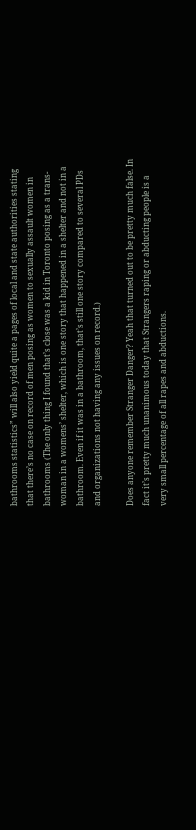bathrooms statistics” will also yield quite a pages of local and state authorities stating that there’s no case on record of men posing as women to sexually assault women in bathrooms (The only thing I found that’s close was a kid in Toronto posing as a trans-woman in a womens’ shelter, which is one story that happened in a shelter and not in a bathroom. Even if it was in a bathroom, that’s still one story compared to several PDs and organizations not having any issues on record.)

Does anyone remember Stranger Danger? Yeah that turned out to be pretty much false. In fact it’s pretty much unanimous today that Strangers raping or abducting people is a very small percentage of all rapes and abductions.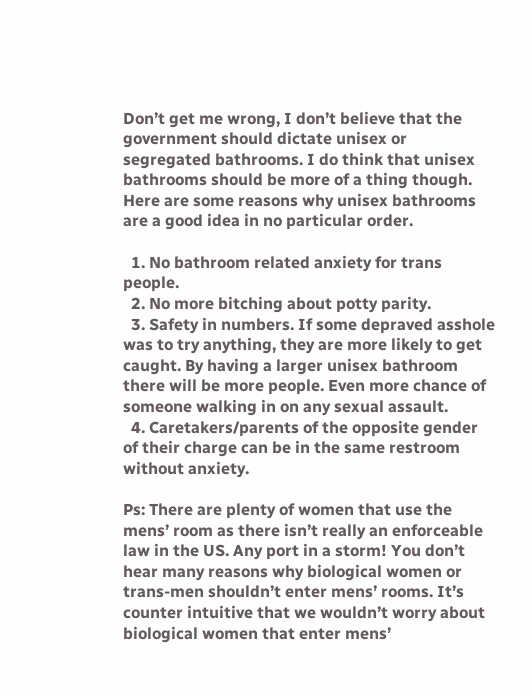Don’t get me wrong, I don’t believe that the government should dictate unisex or segregated bathrooms. I do think that unisex bathrooms should be more of a thing though. Here are some reasons why unisex bathrooms are a good idea in no particular order.

  1. No bathroom related anxiety for trans people.
  2. No more bitching about potty parity.
  3. Safety in numbers. If some depraved asshole was to try anything, they are more likely to get caught. By having a larger unisex bathroom there will be more people. Even more chance of someone walking in on any sexual assault.
  4. Caretakers/parents of the opposite gender of their charge can be in the same restroom without anxiety.

Ps: There are plenty of women that use the mens’ room as there isn’t really an enforceable law in the US. Any port in a storm! You don’t hear many reasons why biological women or trans-men shouldn’t enter mens’ rooms. It’s counter intuitive that we wouldn’t worry about biological women that enter mens’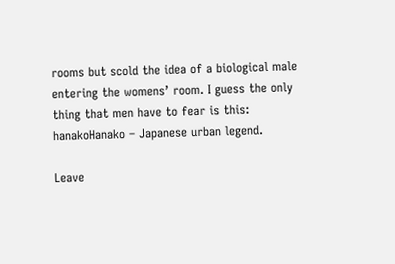rooms but scold the idea of a biological male entering the womens’ room. I guess the only thing that men have to fear is this:
hanakoHanako – Japanese urban legend.

Leave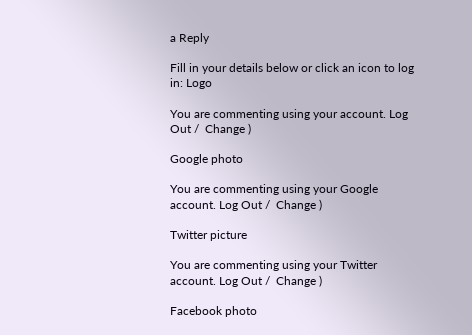a Reply

Fill in your details below or click an icon to log in: Logo

You are commenting using your account. Log Out /  Change )

Google photo

You are commenting using your Google account. Log Out /  Change )

Twitter picture

You are commenting using your Twitter account. Log Out /  Change )

Facebook photo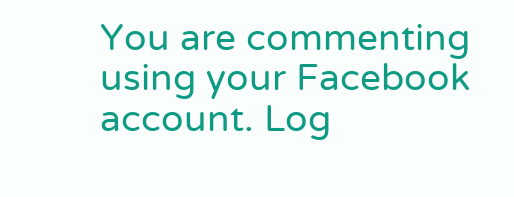You are commenting using your Facebook account. Log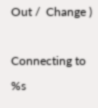Out /  Change )

Connecting to %s